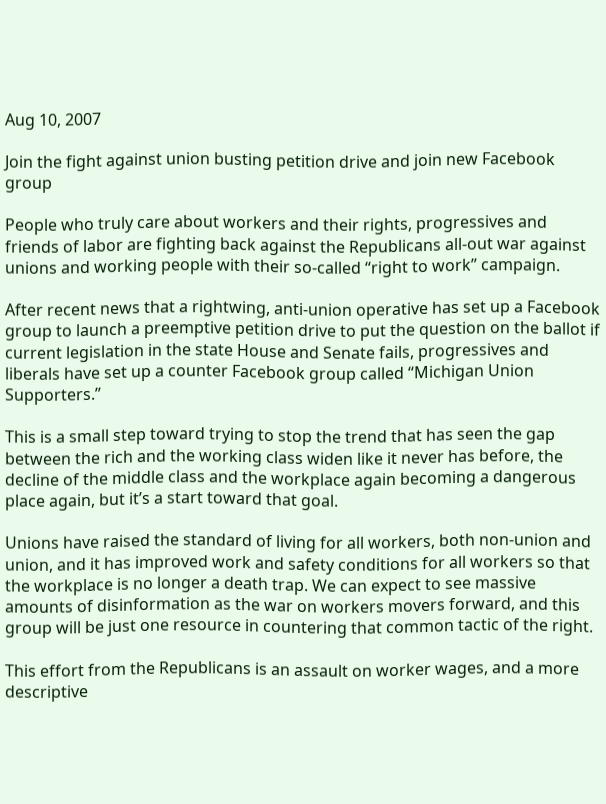Aug 10, 2007

Join the fight against union busting petition drive and join new Facebook group

People who truly care about workers and their rights, progressives and friends of labor are fighting back against the Republicans all-out war against unions and working people with their so-called “right to work” campaign.

After recent news that a rightwing, anti-union operative has set up a Facebook group to launch a preemptive petition drive to put the question on the ballot if current legislation in the state House and Senate fails, progressives and liberals have set up a counter Facebook group called “Michigan Union Supporters.”

This is a small step toward trying to stop the trend that has seen the gap between the rich and the working class widen like it never has before, the decline of the middle class and the workplace again becoming a dangerous place again, but it’s a start toward that goal.

Unions have raised the standard of living for all workers, both non-union and union, and it has improved work and safety conditions for all workers so that the workplace is no longer a death trap. We can expect to see massive amounts of disinformation as the war on workers movers forward, and this group will be just one resource in countering that common tactic of the right.

This effort from the Republicans is an assault on worker wages, and a more descriptive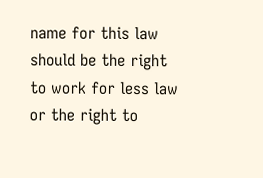name for this law should be the right to work for less law or the right to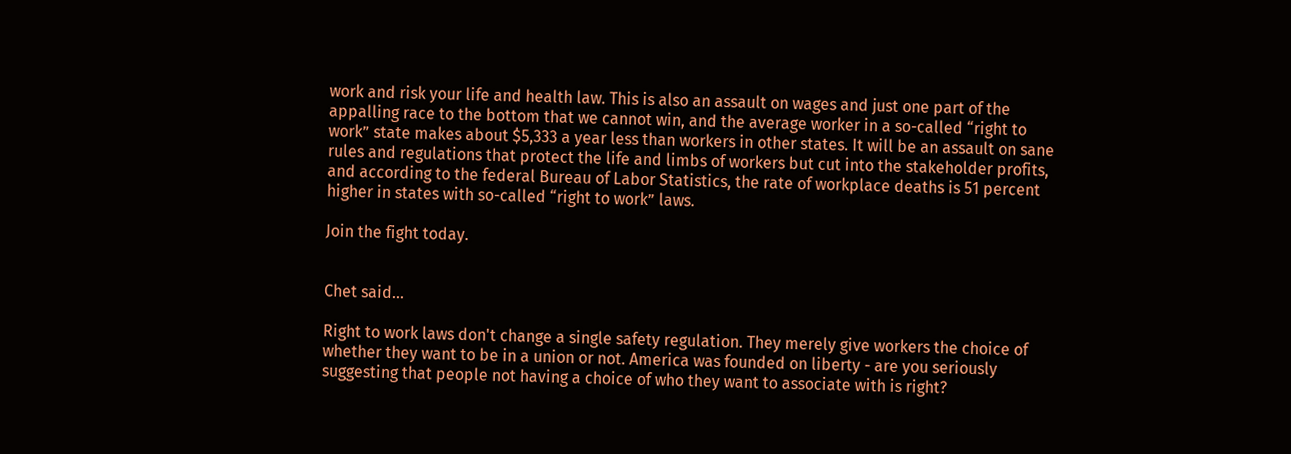work and risk your life and health law. This is also an assault on wages and just one part of the appalling race to the bottom that we cannot win, and the average worker in a so-called “right to work” state makes about $5,333 a year less than workers in other states. It will be an assault on sane rules and regulations that protect the life and limbs of workers but cut into the stakeholder profits, and according to the federal Bureau of Labor Statistics, the rate of workplace deaths is 51 percent higher in states with so-called “right to work” laws.

Join the fight today.


Chet said...

Right to work laws don't change a single safety regulation. They merely give workers the choice of whether they want to be in a union or not. America was founded on liberty - are you seriously suggesting that people not having a choice of who they want to associate with is right?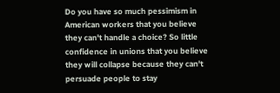Do you have so much pessimism in American workers that you believe they can't handle a choice? So little confidence in unions that you believe they will collapse because they can't persuade people to stay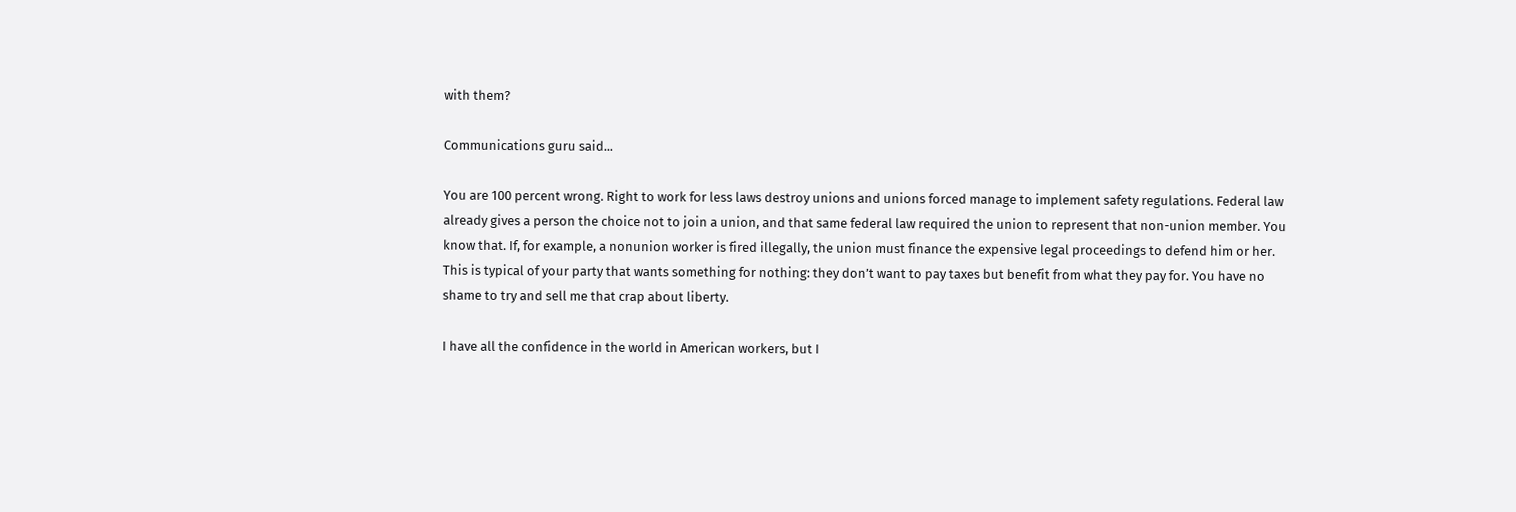with them?

Communications guru said...

You are 100 percent wrong. Right to work for less laws destroy unions and unions forced manage to implement safety regulations. Federal law already gives a person the choice not to join a union, and that same federal law required the union to represent that non-union member. You know that. If, for example, a nonunion worker is fired illegally, the union must finance the expensive legal proceedings to defend him or her. This is typical of your party that wants something for nothing: they don’t want to pay taxes but benefit from what they pay for. You have no shame to try and sell me that crap about liberty.

I have all the confidence in the world in American workers, but I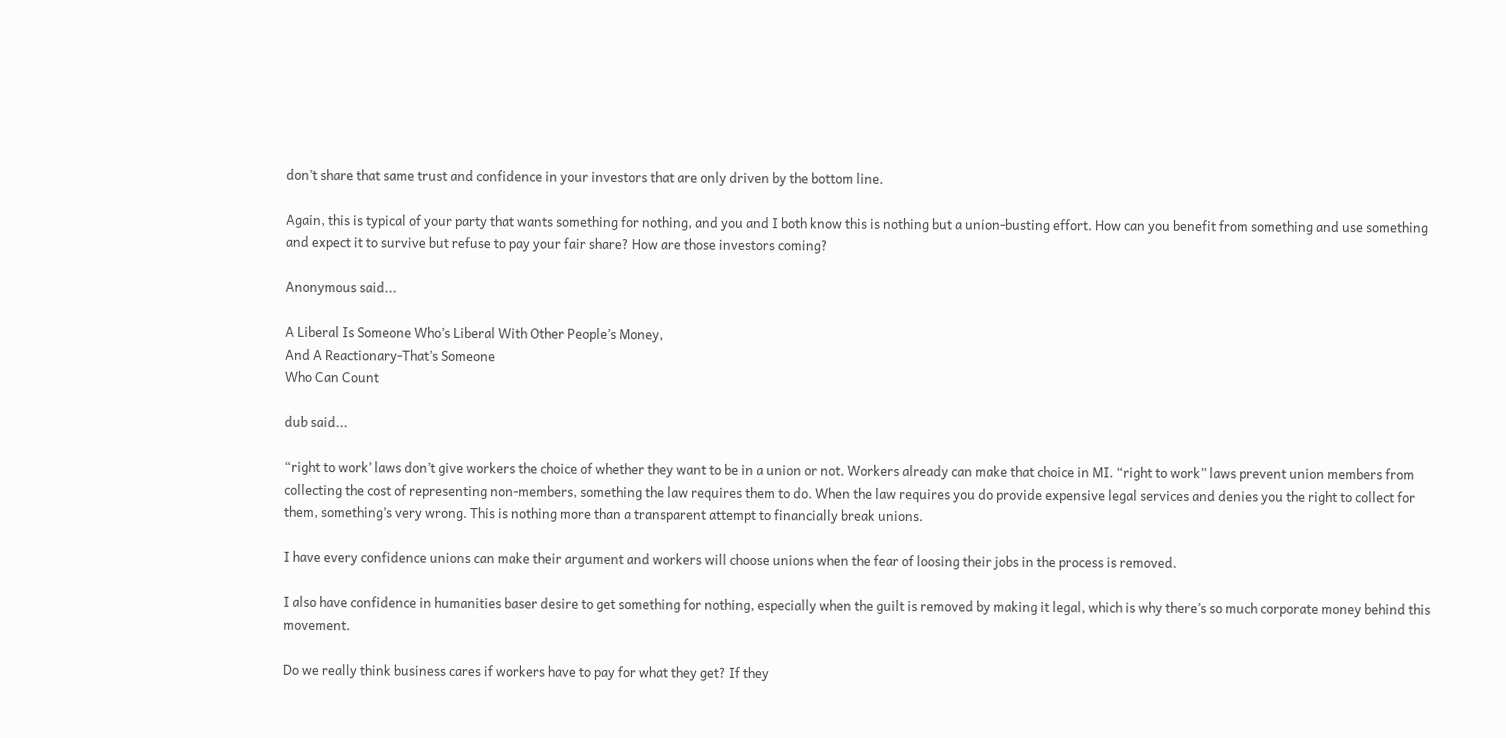don’t share that same trust and confidence in your investors that are only driven by the bottom line.

Again, this is typical of your party that wants something for nothing, and you and I both know this is nothing but a union-busting effort. How can you benefit from something and use something and expect it to survive but refuse to pay your fair share? How are those investors coming?

Anonymous said...

A Liberal Is Someone Who’s Liberal With Other People’s Money,
And A Reactionary-That’s Someone
Who Can Count

dub said...

“right to work’ laws don’t give workers the choice of whether they want to be in a union or not. Workers already can make that choice in MI. “right to work” laws prevent union members from collecting the cost of representing non-members, something the law requires them to do. When the law requires you do provide expensive legal services and denies you the right to collect for them, something’s very wrong. This is nothing more than a transparent attempt to financially break unions.

I have every confidence unions can make their argument and workers will choose unions when the fear of loosing their jobs in the process is removed.

I also have confidence in humanities baser desire to get something for nothing, especially when the guilt is removed by making it legal, which is why there’s so much corporate money behind this movement.

Do we really think business cares if workers have to pay for what they get? If they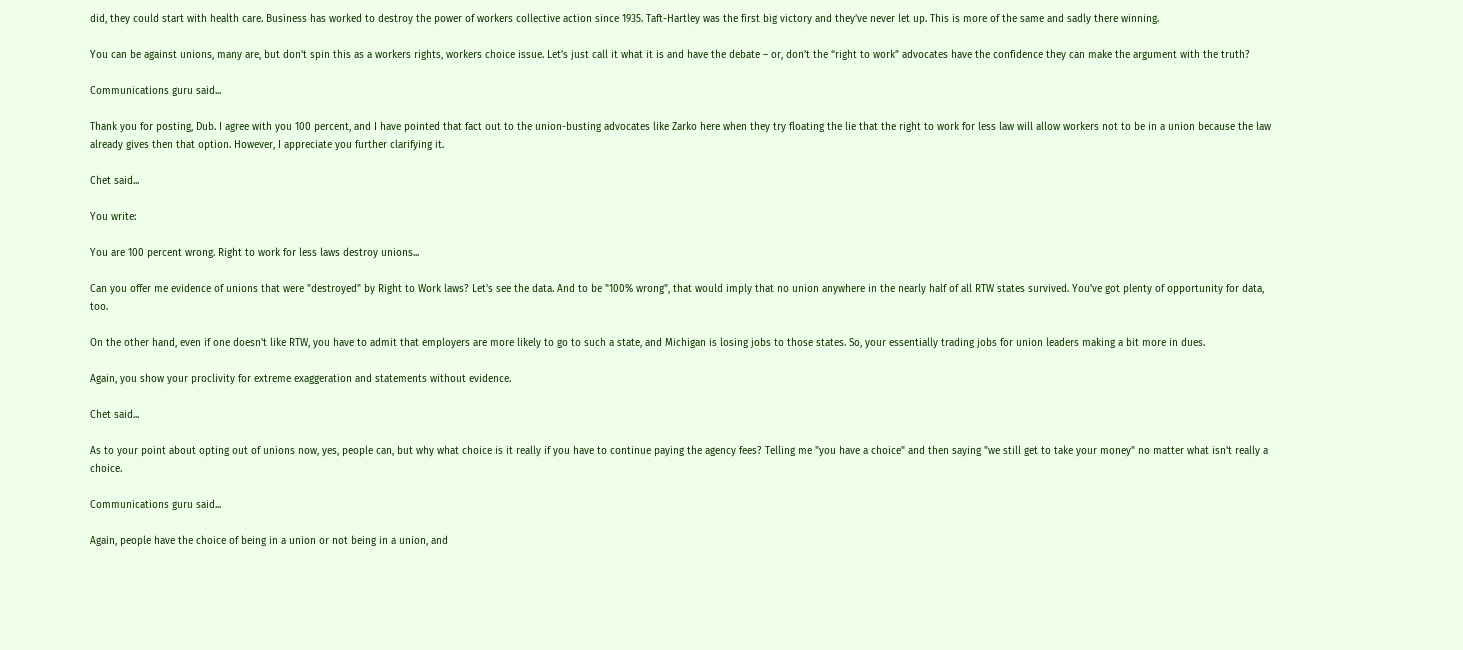did, they could start with health care. Business has worked to destroy the power of workers collective action since 1935. Taft-Hartley was the first big victory and they’ve never let up. This is more of the same and sadly there winning.

You can be against unions, many are, but don’t spin this as a workers rights, workers choice issue. Let’s just call it what it is and have the debate – or, don’t the “right to work” advocates have the confidence they can make the argument with the truth?

Communications guru said...

Thank you for posting, Dub. I agree with you 100 percent, and I have pointed that fact out to the union-busting advocates like Zarko here when they try floating the lie that the right to work for less law will allow workers not to be in a union because the law already gives then that option. However, I appreciate you further clarifying it.

Chet said...

You write:

You are 100 percent wrong. Right to work for less laws destroy unions...

Can you offer me evidence of unions that were "destroyed" by Right to Work laws? Let's see the data. And to be "100% wrong", that would imply that no union anywhere in the nearly half of all RTW states survived. You've got plenty of opportunity for data, too.

On the other hand, even if one doesn't like RTW, you have to admit that employers are more likely to go to such a state, and Michigan is losing jobs to those states. So, your essentially trading jobs for union leaders making a bit more in dues.

Again, you show your proclivity for extreme exaggeration and statements without evidence.

Chet said...

As to your point about opting out of unions now, yes, people can, but why what choice is it really if you have to continue paying the agency fees? Telling me "you have a choice" and then saying "we still get to take your money" no matter what isn't really a choice.

Communications guru said...

Again, people have the choice of being in a union or not being in a union, and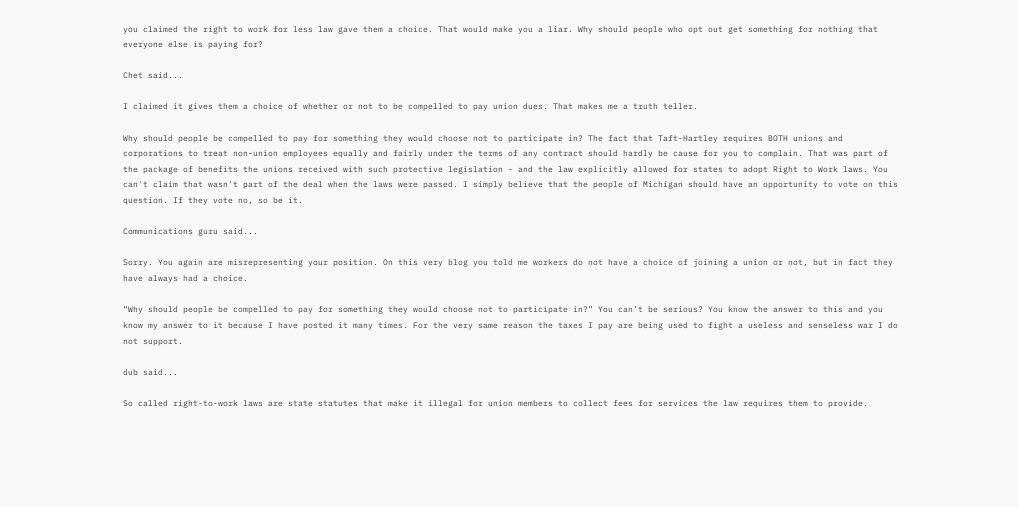you claimed the right to work for less law gave them a choice. That would make you a liar. Why should people who opt out get something for nothing that everyone else is paying for?

Chet said...

I claimed it gives them a choice of whether or not to be compelled to pay union dues. That makes me a truth teller.

Why should people be compelled to pay for something they would choose not to participate in? The fact that Taft-Hartley requires BOTH unions and corporations to treat non-union employees equally and fairly under the terms of any contract should hardly be cause for you to complain. That was part of the package of benefits the unions received with such protective legislation - and the law explicitly allowed for states to adopt Right to Work laws. You can't claim that wasn't part of the deal when the laws were passed. I simply believe that the people of Michigan should have an opportunity to vote on this question. If they vote no, so be it.

Communications guru said...

Sorry. You again are misrepresenting your position. On this very blog you told me workers do not have a choice of joining a union or not, but in fact they have always had a choice.

“Why should people be compelled to pay for something they would choose not to participate in?” You can’t be serious? You know the answer to this and you know my answer to it because I have posted it many times. For the very same reason the taxes I pay are being used to fight a useless and senseless war I do not support.

dub said...

So called right-to-work laws are state statutes that make it illegal for union members to collect fees for services the law requires them to provide.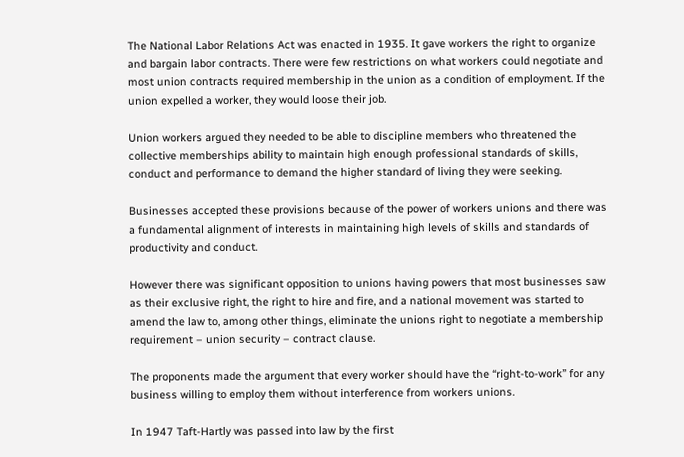The National Labor Relations Act was enacted in 1935. It gave workers the right to organize and bargain labor contracts. There were few restrictions on what workers could negotiate and most union contracts required membership in the union as a condition of employment. If the union expelled a worker, they would loose their job.

Union workers argued they needed to be able to discipline members who threatened the collective memberships ability to maintain high enough professional standards of skills, conduct and performance to demand the higher standard of living they were seeking.

Businesses accepted these provisions because of the power of workers unions and there was a fundamental alignment of interests in maintaining high levels of skills and standards of productivity and conduct.

However there was significant opposition to unions having powers that most businesses saw as their exclusive right, the right to hire and fire, and a national movement was started to amend the law to, among other things, eliminate the unions right to negotiate a membership requirement – union security – contract clause.

The proponents made the argument that every worker should have the “right-to-work” for any business willing to employ them without interference from workers unions.

In 1947 Taft-Hartly was passed into law by the first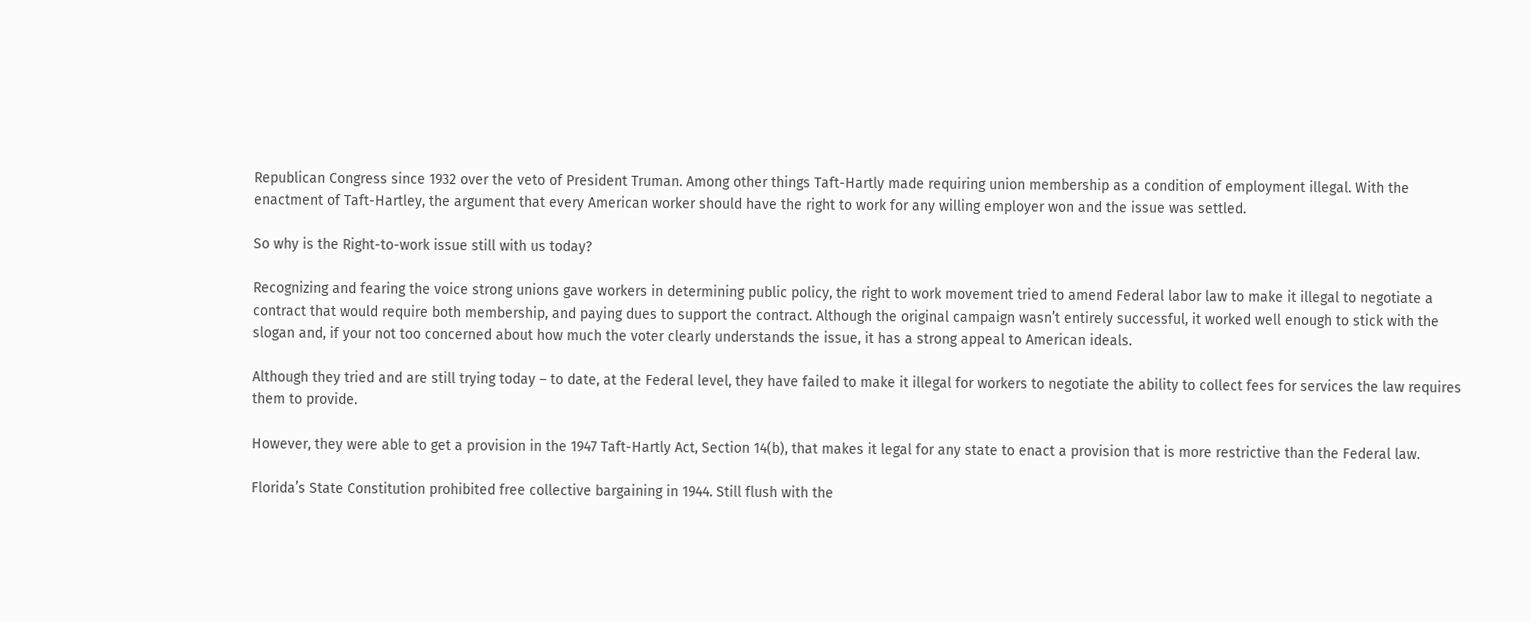Republican Congress since 1932 over the veto of President Truman. Among other things Taft-Hartly made requiring union membership as a condition of employment illegal. With the enactment of Taft-Hartley, the argument that every American worker should have the right to work for any willing employer won and the issue was settled.

So why is the Right-to-work issue still with us today?

Recognizing and fearing the voice strong unions gave workers in determining public policy, the right to work movement tried to amend Federal labor law to make it illegal to negotiate a contract that would require both membership, and paying dues to support the contract. Although the original campaign wasn’t entirely successful, it worked well enough to stick with the slogan and, if your not too concerned about how much the voter clearly understands the issue, it has a strong appeal to American ideals.

Although they tried and are still trying today – to date, at the Federal level, they have failed to make it illegal for workers to negotiate the ability to collect fees for services the law requires them to provide.

However, they were able to get a provision in the 1947 Taft-Hartly Act, Section 14(b), that makes it legal for any state to enact a provision that is more restrictive than the Federal law.

Florida’s State Constitution prohibited free collective bargaining in 1944. Still flush with the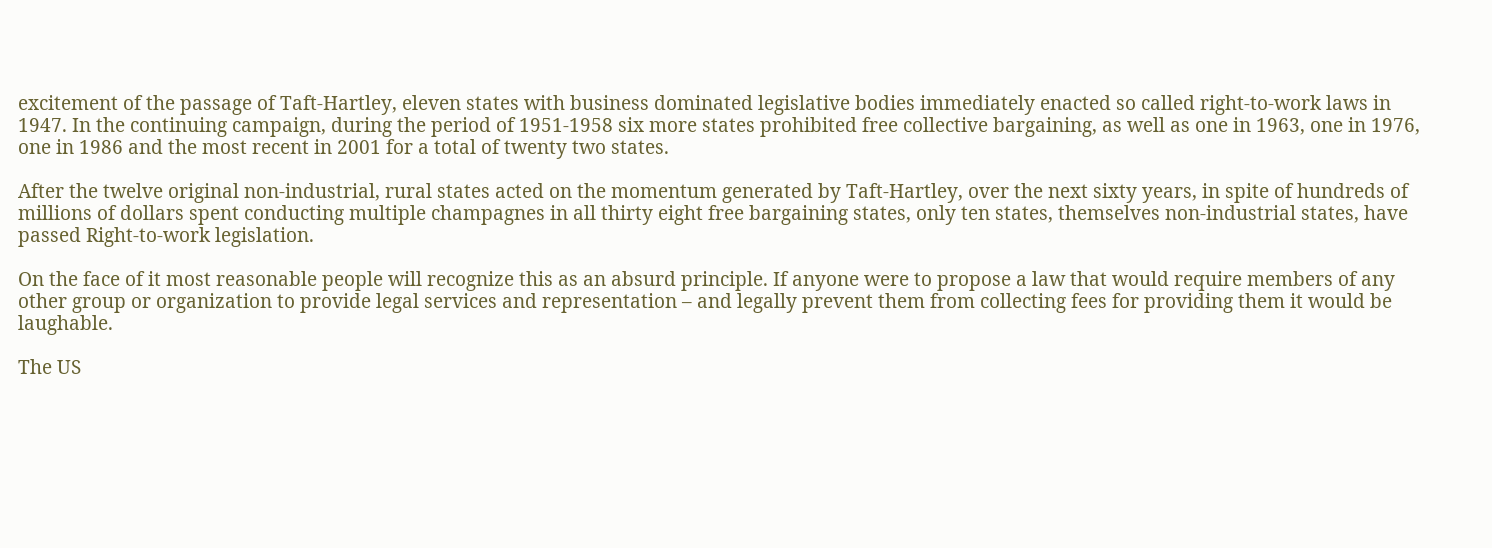excitement of the passage of Taft-Hartley, eleven states with business dominated legislative bodies immediately enacted so called right-to-work laws in 1947. In the continuing campaign, during the period of 1951-1958 six more states prohibited free collective bargaining, as well as one in 1963, one in 1976, one in 1986 and the most recent in 2001 for a total of twenty two states.

After the twelve original non-industrial, rural states acted on the momentum generated by Taft-Hartley, over the next sixty years, in spite of hundreds of millions of dollars spent conducting multiple champagnes in all thirty eight free bargaining states, only ten states, themselves non-industrial states, have passed Right-to-work legislation.

On the face of it most reasonable people will recognize this as an absurd principle. If anyone were to propose a law that would require members of any other group or organization to provide legal services and representation – and legally prevent them from collecting fees for providing them it would be laughable.

The US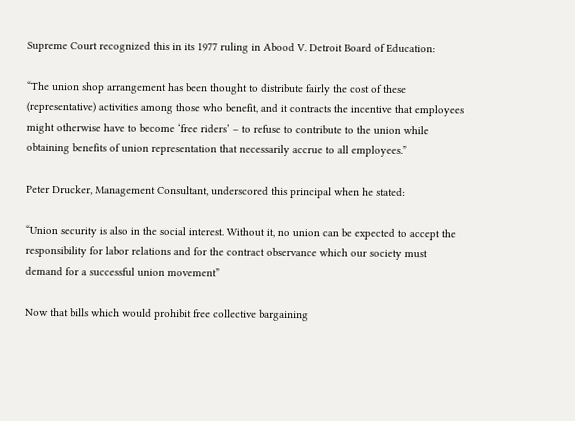Supreme Court recognized this in its 1977 ruling in Abood V. Detroit Board of Education:

“The union shop arrangement has been thought to distribute fairly the cost of these (representative) activities among those who benefit, and it contracts the incentive that employees might otherwise have to become ‘free riders’ – to refuse to contribute to the union while obtaining benefits of union representation that necessarily accrue to all employees.”

Peter Drucker, Management Consultant, underscored this principal when he stated:

“Union security is also in the social interest. Without it, no union can be expected to accept the responsibility for labor relations and for the contract observance which our society must demand for a successful union movement”

Now that bills which would prohibit free collective bargaining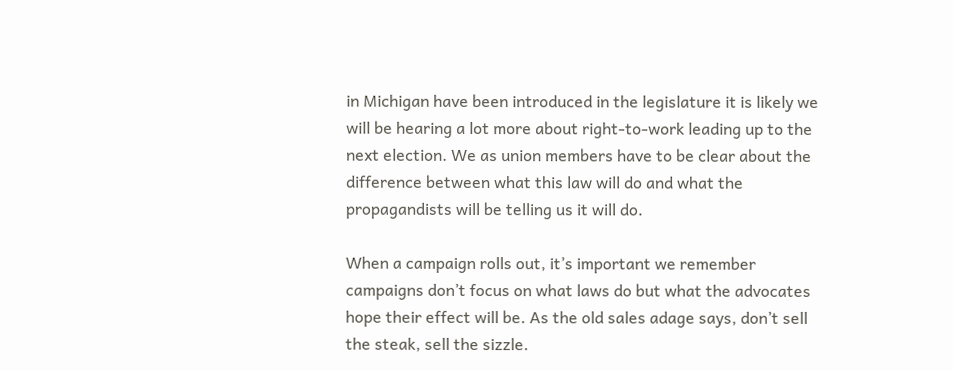in Michigan have been introduced in the legislature it is likely we will be hearing a lot more about right-to-work leading up to the next election. We as union members have to be clear about the difference between what this law will do and what the propagandists will be telling us it will do.

When a campaign rolls out, it’s important we remember campaigns don’t focus on what laws do but what the advocates hope their effect will be. As the old sales adage says, don’t sell the steak, sell the sizzle.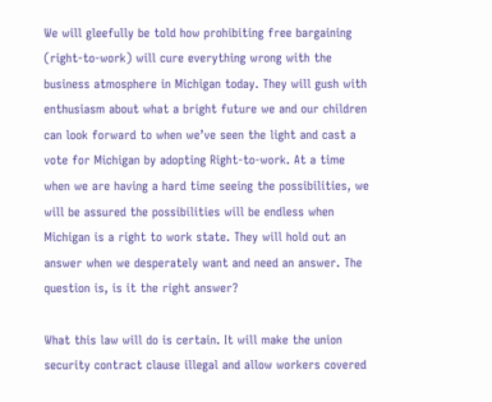We will gleefully be told how prohibiting free bargaining (right-to-work) will cure everything wrong with the business atmosphere in Michigan today. They will gush with enthusiasm about what a bright future we and our children can look forward to when we’ve seen the light and cast a vote for Michigan by adopting Right-to-work. At a time when we are having a hard time seeing the possibilities, we will be assured the possibilities will be endless when Michigan is a right to work state. They will hold out an answer when we desperately want and need an answer. The question is, is it the right answer?

What this law will do is certain. It will make the union security contract clause illegal and allow workers covered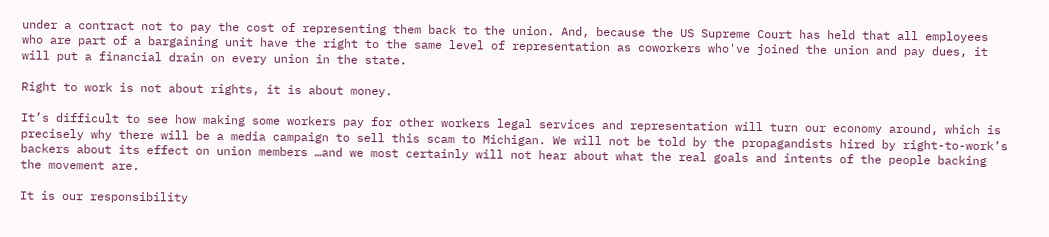under a contract not to pay the cost of representing them back to the union. And, because the US Supreme Court has held that all employees who are part of a bargaining unit have the right to the same level of representation as coworkers who've joined the union and pay dues, it will put a financial drain on every union in the state.

Right to work is not about rights, it is about money.

It’s difficult to see how making some workers pay for other workers legal services and representation will turn our economy around, which is precisely why there will be a media campaign to sell this scam to Michigan. We will not be told by the propagandists hired by right-to-work’s backers about its effect on union members …and we most certainly will not hear about what the real goals and intents of the people backing the movement are.

It is our responsibility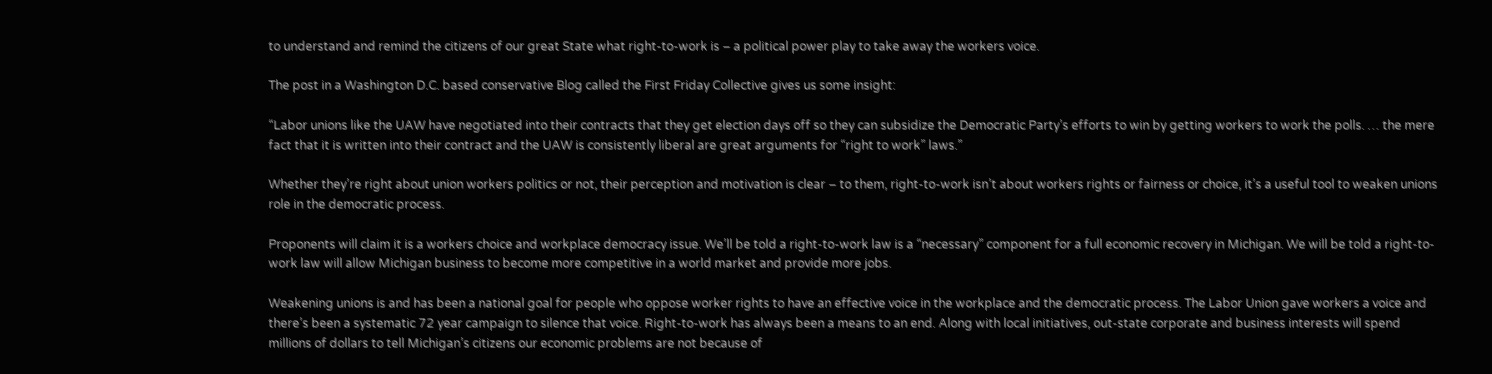to understand and remind the citizens of our great State what right-to-work is – a political power play to take away the workers voice.

The post in a Washington D.C. based conservative Blog called the First Friday Collective gives us some insight:

“Labor unions like the UAW have negotiated into their contracts that they get election days off so they can subsidize the Democratic Party’s efforts to win by getting workers to work the polls. … the mere fact that it is written into their contract and the UAW is consistently liberal are great arguments for “right to work” laws.”

Whether they’re right about union workers politics or not, their perception and motivation is clear – to them, right-to-work isn’t about workers rights or fairness or choice, it’s a useful tool to weaken unions role in the democratic process.

Proponents will claim it is a workers choice and workplace democracy issue. We’ll be told a right-to-work law is a “necessary” component for a full economic recovery in Michigan. We will be told a right-to-work law will allow Michigan business to become more competitive in a world market and provide more jobs.

Weakening unions is and has been a national goal for people who oppose worker rights to have an effective voice in the workplace and the democratic process. The Labor Union gave workers a voice and there’s been a systematic 72 year campaign to silence that voice. Right-to-work has always been a means to an end. Along with local initiatives, out-state corporate and business interests will spend millions of dollars to tell Michigan’s citizens our economic problems are not because of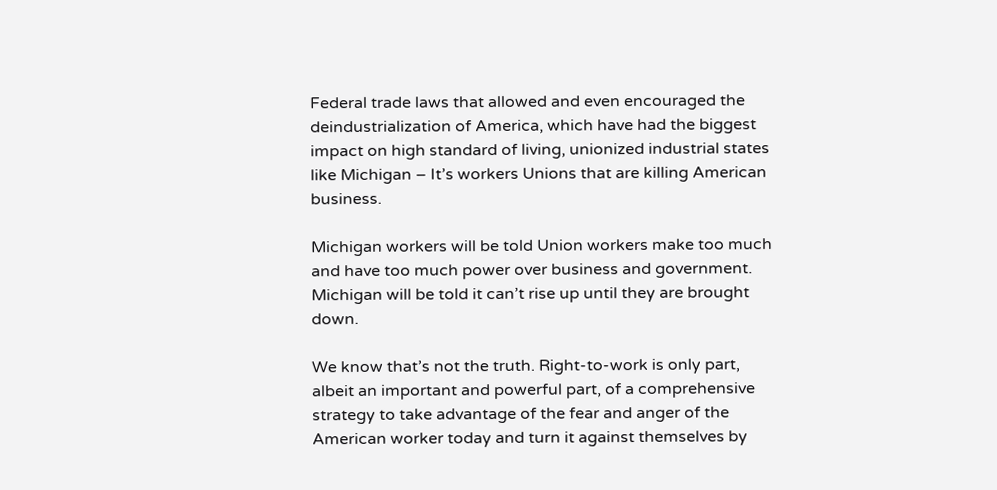Federal trade laws that allowed and even encouraged the deindustrialization of America, which have had the biggest impact on high standard of living, unionized industrial states like Michigan – It’s workers Unions that are killing American business.

Michigan workers will be told Union workers make too much and have too much power over business and government. Michigan will be told it can’t rise up until they are brought down.

We know that’s not the truth. Right-to-work is only part, albeit an important and powerful part, of a comprehensive strategy to take advantage of the fear and anger of the American worker today and turn it against themselves by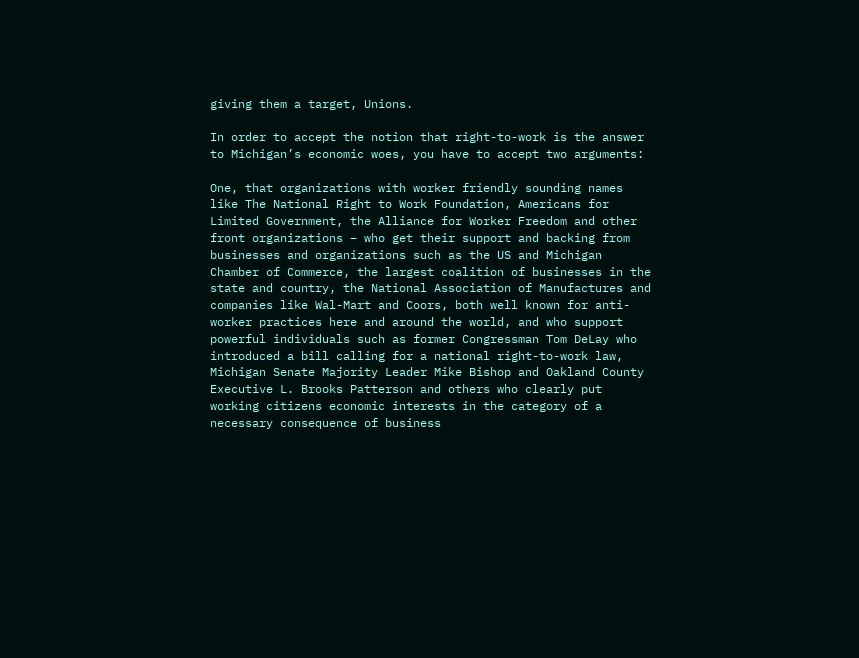giving them a target, Unions.

In order to accept the notion that right-to-work is the answer to Michigan’s economic woes, you have to accept two arguments:

One, that organizations with worker friendly sounding names like The National Right to Work Foundation, Americans for Limited Government, the Alliance for Worker Freedom and other front organizations – who get their support and backing from businesses and organizations such as the US and Michigan Chamber of Commerce, the largest coalition of businesses in the state and country, the National Association of Manufactures and companies like Wal-Mart and Coors, both well known for anti-worker practices here and around the world, and who support powerful individuals such as former Congressman Tom DeLay who introduced a bill calling for a national right-to-work law, Michigan Senate Majority Leader Mike Bishop and Oakland County Executive L. Brooks Patterson and others who clearly put working citizens economic interests in the category of a necessary consequence of business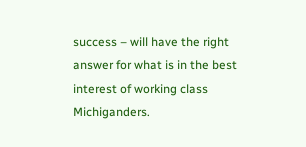success – will have the right answer for what is in the best interest of working class Michiganders.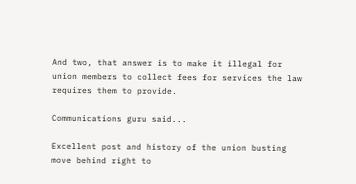And two, that answer is to make it illegal for union members to collect fees for services the law requires them to provide.

Communications guru said...

Excellent post and history of the union busting move behind right to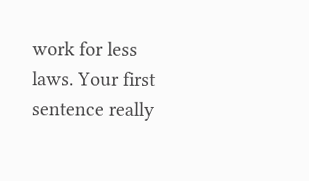work for less laws. Your first sentence really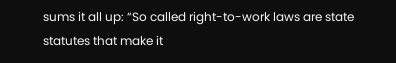sums it all up: “So called right-to-work laws are state statutes that make it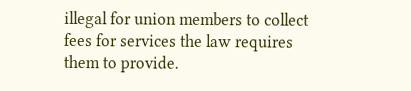illegal for union members to collect fees for services the law requires them to provide.